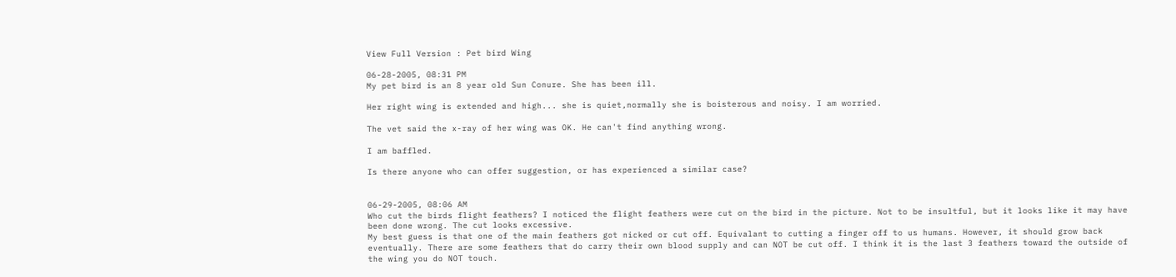View Full Version : Pet bird Wing

06-28-2005, 08:31 PM
My pet bird is an 8 year old Sun Conure. She has been ill.

Her right wing is extended and high... she is quiet,normally she is boisterous and noisy. I am worried.

The vet said the x-ray of her wing was OK. He can't find anything wrong.

I am baffled.

Is there anyone who can offer suggestion, or has experienced a similar case?


06-29-2005, 08:06 AM
Who cut the birds flight feathers? I noticed the flight feathers were cut on the bird in the picture. Not to be insultful, but it looks like it may have been done wrong. The cut looks excessive.
My best guess is that one of the main feathers got nicked or cut off. Equivalant to cutting a finger off to us humans. However, it should grow back eventually. There are some feathers that do carry their own blood supply and can NOT be cut off. I think it is the last 3 feathers toward the outside of the wing you do NOT touch.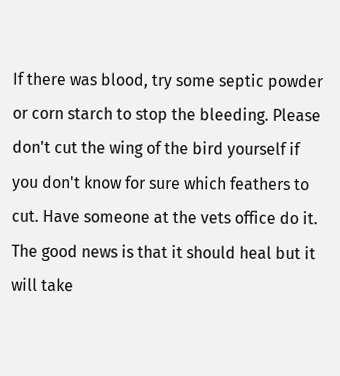If there was blood, try some septic powder or corn starch to stop the bleeding. Please don't cut the wing of the bird yourself if you don't know for sure which feathers to cut. Have someone at the vets office do it.
The good news is that it should heal but it will take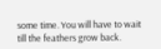some time. You will have to wait till the feathers grow back.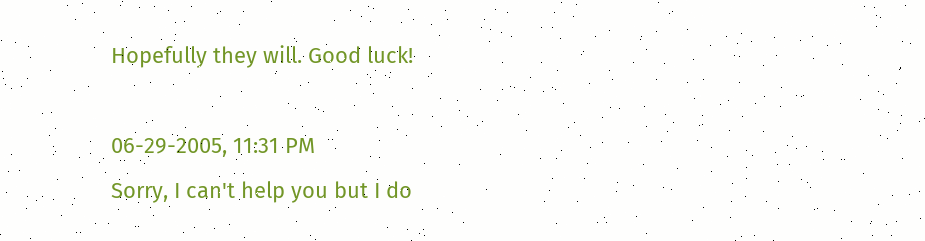Hopefully they will. Good luck!

06-29-2005, 11:31 PM
Sorry, I can't help you but I do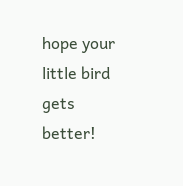hope your little bird gets better!